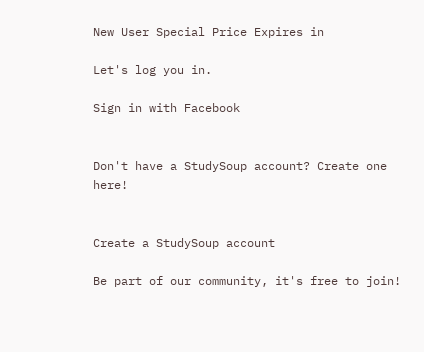New User Special Price Expires in

Let's log you in.

Sign in with Facebook


Don't have a StudySoup account? Create one here!


Create a StudySoup account

Be part of our community, it's free to join!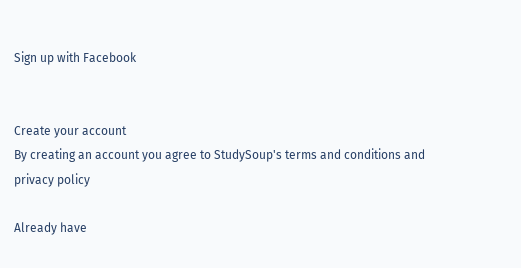Sign up with Facebook


Create your account
By creating an account you agree to StudySoup's terms and conditions and privacy policy

Already have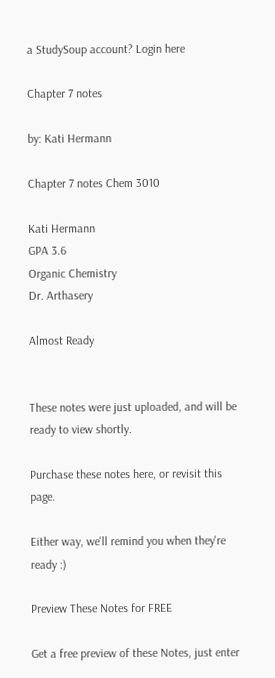a StudySoup account? Login here

Chapter 7 notes

by: Kati Hermann

Chapter 7 notes Chem 3010

Kati Hermann
GPA 3.6
Organic Chemistry
Dr. Arthasery

Almost Ready


These notes were just uploaded, and will be ready to view shortly.

Purchase these notes here, or revisit this page.

Either way, we'll remind you when they're ready :)

Preview These Notes for FREE

Get a free preview of these Notes, just enter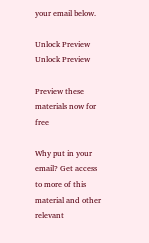your email below.

Unlock Preview
Unlock Preview

Preview these materials now for free

Why put in your email? Get access to more of this material and other relevant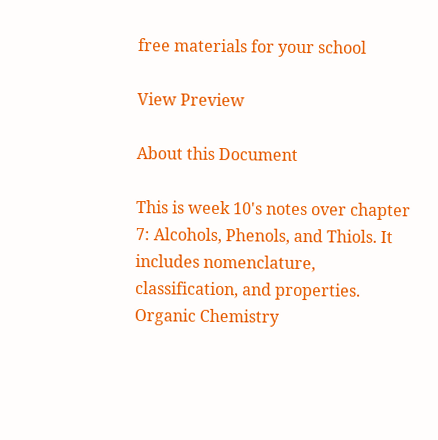free materials for your school

View Preview

About this Document

This is week 10's notes over chapter 7: Alcohols, Phenols, and Thiols. It includes nomenclature, classification, and properties.
Organic Chemistry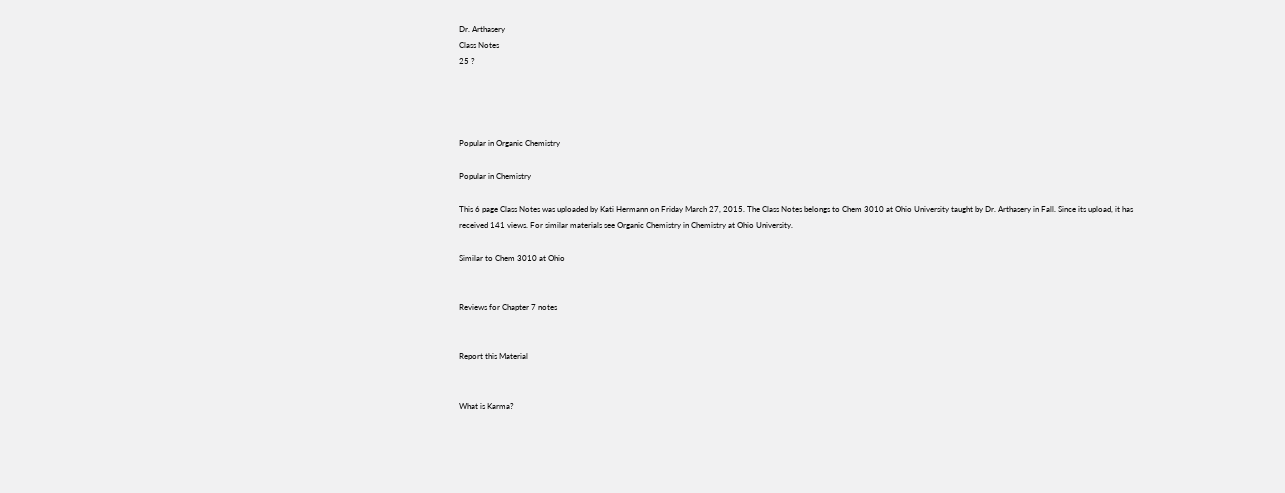Dr. Arthasery
Class Notes
25 ?




Popular in Organic Chemistry

Popular in Chemistry

This 6 page Class Notes was uploaded by Kati Hermann on Friday March 27, 2015. The Class Notes belongs to Chem 3010 at Ohio University taught by Dr. Arthasery in Fall. Since its upload, it has received 141 views. For similar materials see Organic Chemistry in Chemistry at Ohio University.

Similar to Chem 3010 at Ohio


Reviews for Chapter 7 notes


Report this Material


What is Karma?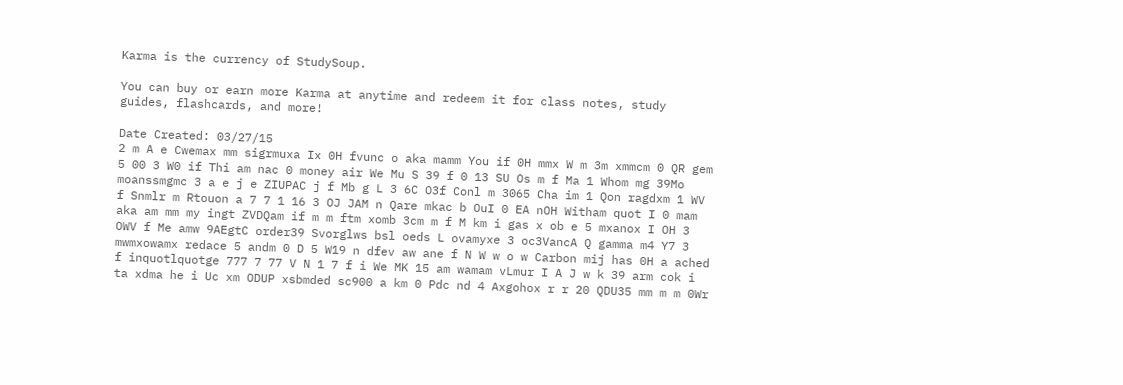Karma is the currency of StudySoup.

You can buy or earn more Karma at anytime and redeem it for class notes, study guides, flashcards, and more!

Date Created: 03/27/15
2 m A e Cwemax mm sigrmuxa Ix 0H fvunc o aka mamm You if 0H mmx W m 3m xmmcm 0 QR gem 5 00 3 W0 if Thi am nac 0 money air We Mu S 39 f 0 13 SU Os m f Ma 1 Whom mg 39Mo moanssmgmc 3 a e j e ZIUPAC j f Mb g L 3 6C O3f Conl m 3065 Cha im 1 Qon ragdxm 1 WV f Snmlr m Rtouon a 7 7 1 16 3 OJ JAM n Qare mkac b OuI 0 EA nOH Witham quot I 0 mam aka am mm my ingt ZVDQam if m m ftm xomb 3cm m f M km i gas x ob e 5 mxanox I OH 3 OWV f Me amw 9AEgtC order39 Svorglws bsl oeds L ovamyxe 3 oc3VancA Q gamma m4 Y7 3 mwmxowamx redace 5 andm 0 D 5 W19 n dfev aw ane f N W w o w Carbon mij has 0H a ached f inquotlquotge 777 7 77 V N 1 7 f i We MK 15 am wamam vLmur I A J w k 39 arm cok i ta xdma he i Uc xm ODUP xsbmded sc900 a km 0 Pdc nd 4 Axgohox r r 20 QDU35 mm m m 0Wr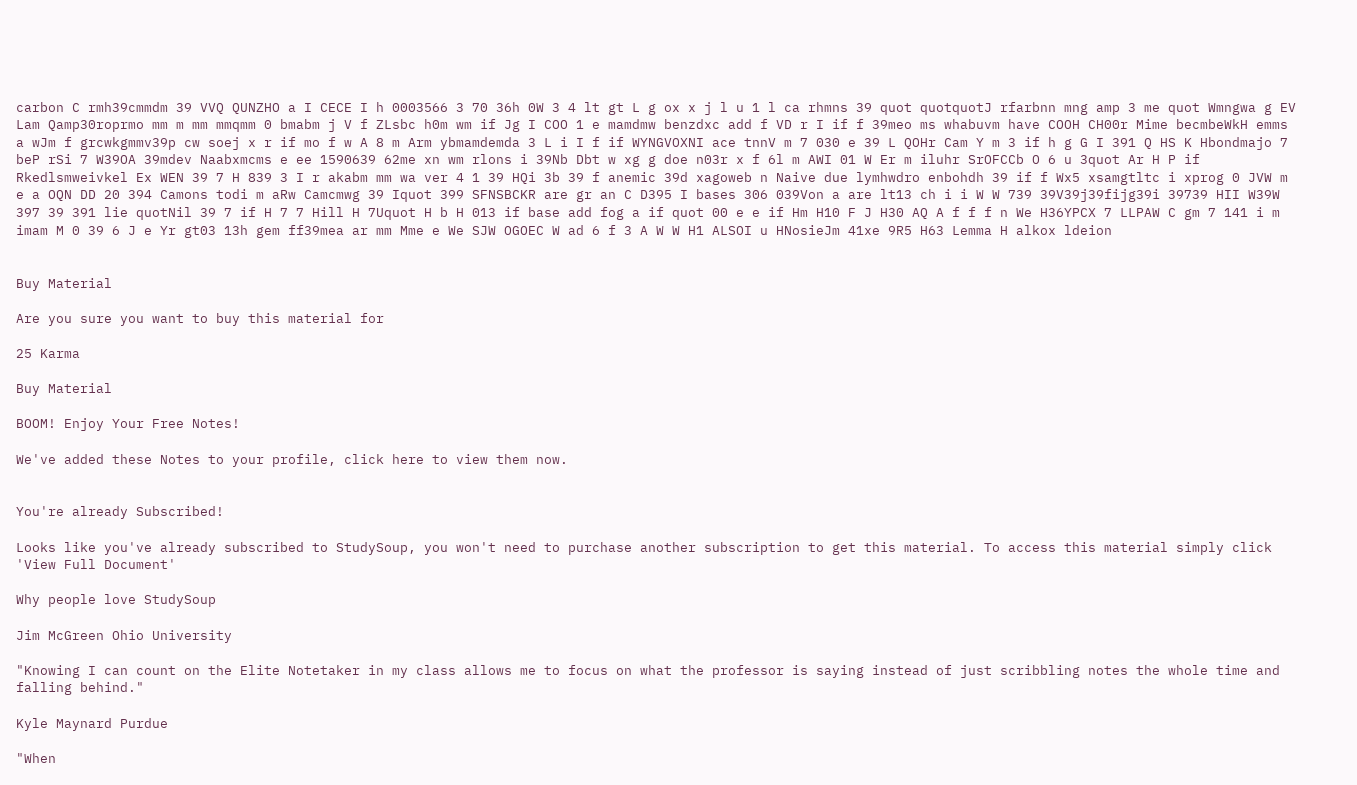carbon C rmh39cmmdm 39 VVQ QUNZHO a I CECE I h 0003566 3 70 36h 0W 3 4 lt gt L g ox x j l u 1 l ca rhmns 39 quot quotquotJ rfarbnn mng amp 3 me quot Wmngwa g EV Lam Qamp30roprmo mm m mm mmqmm 0 bmabm j V f ZLsbc h0m wm if Jg I COO 1 e mamdmw benzdxc add f VD r I if f 39meo ms whabuvm have COOH CH00r Mime becmbeWkH emms a wJm f grcwkgmmv39p cw soej x r if mo f w A 8 m Arm ybmamdemda 3 L i I f if WYNGVOXNI ace tnnV m 7 030 e 39 L QOHr Cam Y m 3 if h g G I 391 Q HS K Hbondmajo 7 beP rSi 7 W39OA 39mdev Naabxmcms e ee 1590639 62me xn wm rlons i 39Nb Dbt w xg g doe n03r x f 6l m AWI 01 W Er m iluhr SrOFCCb O 6 u 3quot Ar H P if Rkedlsmweivkel Ex WEN 39 7 H 839 3 I r akabm mm wa ver 4 1 39 HQi 3b 39 f anemic 39d xagoweb n Naive due lymhwdro enbohdh 39 if f Wx5 xsamgtltc i xprog 0 JVW m e a OQN DD 20 394 Camons todi m aRw Camcmwg 39 Iquot 399 SFNSBCKR are gr an C D395 I bases 306 039Von a are lt13 ch i i W W 739 39V39j39fijg39i 39739 HII W39W 397 39 391 lie quotNil 39 7 if H 7 7 Hill H 7Uquot H b H 013 if base add fog a if quot 00 e e if Hm H10 F J H30 AQ A f f f n We H36YPCX 7 LLPAW C gm 7 141 i m imam M 0 39 6 J e Yr gt03 13h gem ff39mea ar mm Mme e We SJW OGOEC W ad 6 f 3 A W W H1 ALSOI u HNosieJm 41xe 9R5 H63 Lemma H alkox ldeion


Buy Material

Are you sure you want to buy this material for

25 Karma

Buy Material

BOOM! Enjoy Your Free Notes!

We've added these Notes to your profile, click here to view them now.


You're already Subscribed!

Looks like you've already subscribed to StudySoup, you won't need to purchase another subscription to get this material. To access this material simply click 'View Full Document'

Why people love StudySoup

Jim McGreen Ohio University

"Knowing I can count on the Elite Notetaker in my class allows me to focus on what the professor is saying instead of just scribbling notes the whole time and falling behind."

Kyle Maynard Purdue

"When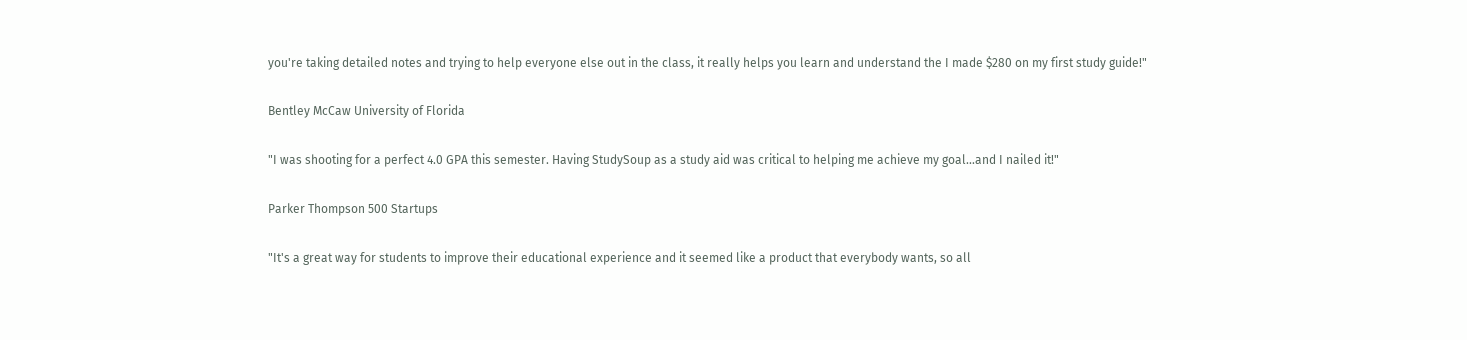you're taking detailed notes and trying to help everyone else out in the class, it really helps you learn and understand the I made $280 on my first study guide!"

Bentley McCaw University of Florida

"I was shooting for a perfect 4.0 GPA this semester. Having StudySoup as a study aid was critical to helping me achieve my goal...and I nailed it!"

Parker Thompson 500 Startups

"It's a great way for students to improve their educational experience and it seemed like a product that everybody wants, so all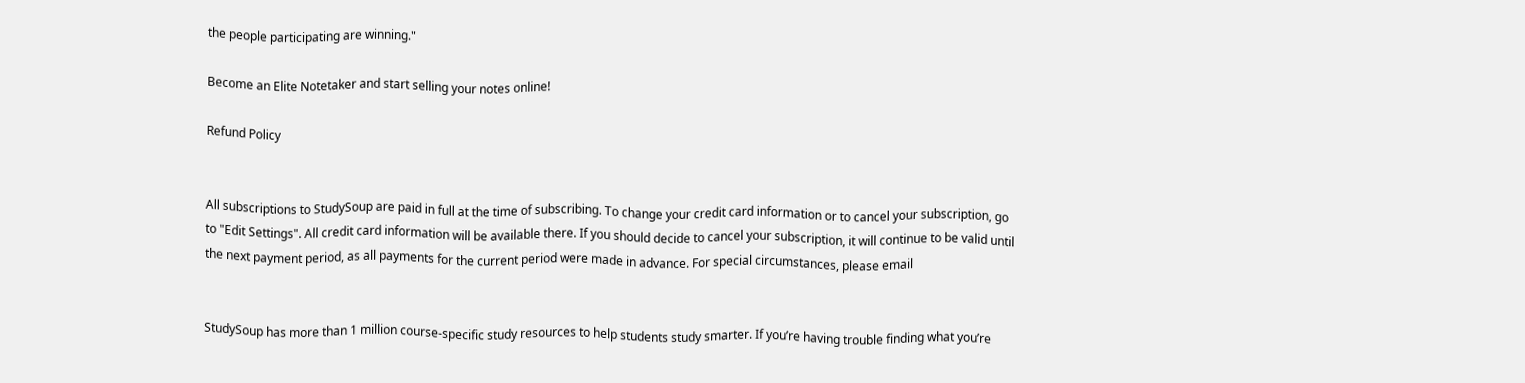the people participating are winning."

Become an Elite Notetaker and start selling your notes online!

Refund Policy


All subscriptions to StudySoup are paid in full at the time of subscribing. To change your credit card information or to cancel your subscription, go to "Edit Settings". All credit card information will be available there. If you should decide to cancel your subscription, it will continue to be valid until the next payment period, as all payments for the current period were made in advance. For special circumstances, please email


StudySoup has more than 1 million course-specific study resources to help students study smarter. If you’re having trouble finding what you’re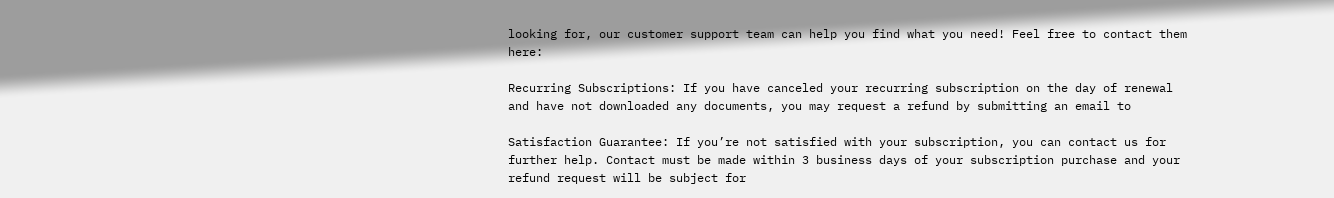looking for, our customer support team can help you find what you need! Feel free to contact them here:

Recurring Subscriptions: If you have canceled your recurring subscription on the day of renewal and have not downloaded any documents, you may request a refund by submitting an email to

Satisfaction Guarantee: If you’re not satisfied with your subscription, you can contact us for further help. Contact must be made within 3 business days of your subscription purchase and your refund request will be subject for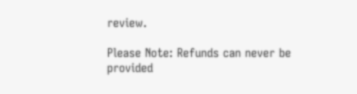review.

Please Note: Refunds can never be provided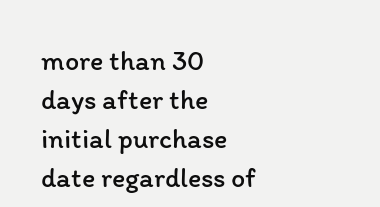more than 30 days after the initial purchase date regardless of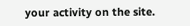your activity on the site.